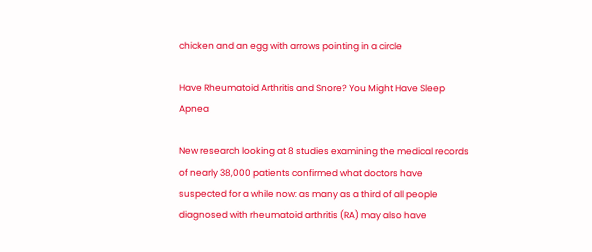chicken and an egg with arrows pointing in a circle

Have Rheumatoid Arthritis and Snore? You Might Have Sleep Apnea

New research looking at 8 studies examining the medical records of nearly 38,000 patients confirmed what doctors have suspected for a while now: as many as a third of all people diagnosed with rheumatoid arthritis (RA) may also have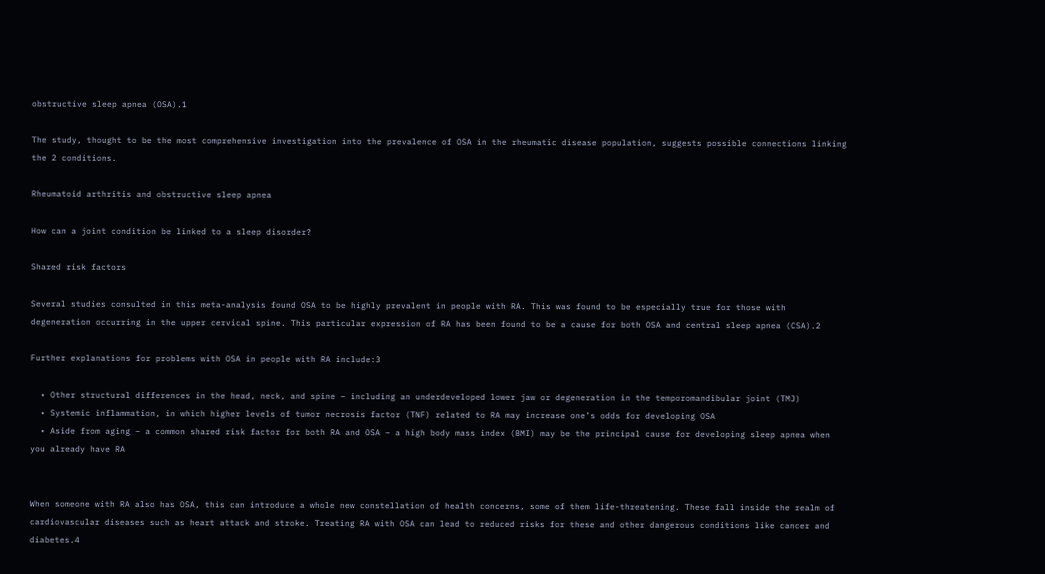obstructive sleep apnea (OSA).1

The study, thought to be the most comprehensive investigation into the prevalence of OSA in the rheumatic disease population, suggests possible connections linking the 2 conditions.

Rheumatoid arthritis and obstructive sleep apnea

How can a joint condition be linked to a sleep disorder?

Shared risk factors

Several studies consulted in this meta-analysis found OSA to be highly prevalent in people with RA. This was found to be especially true for those with degeneration occurring in the upper cervical spine. This particular expression of RA has been found to be a cause for both OSA and central sleep apnea (CSA).2

Further explanations for problems with OSA in people with RA include:3

  • Other structural differences in the head, neck, and spine – including an underdeveloped lower jaw or degeneration in the temporomandibular joint (TMJ)
  • Systemic inflammation, in which higher levels of tumor necrosis factor (TNF) related to RA may increase one’s odds for developing OSA
  • Aside from aging – a common shared risk factor for both RA and OSA – a high body mass index (BMI) may be the principal cause for developing sleep apnea when you already have RA


When someone with RA also has OSA, this can introduce a whole new constellation of health concerns, some of them life-threatening. These fall inside the realm of cardiovascular diseases such as heart attack and stroke. Treating RA with OSA can lead to reduced risks for these and other dangerous conditions like cancer and diabetes.4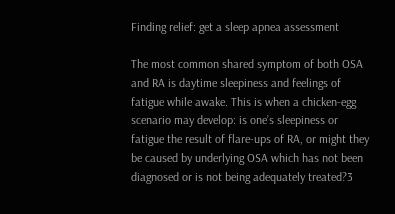Finding relief: get a sleep apnea assessment

The most common shared symptom of both OSA and RA is daytime sleepiness and feelings of fatigue while awake. This is when a chicken-egg scenario may develop: is one’s sleepiness or fatigue the result of flare-ups of RA, or might they be caused by underlying OSA which has not been diagnosed or is not being adequately treated?3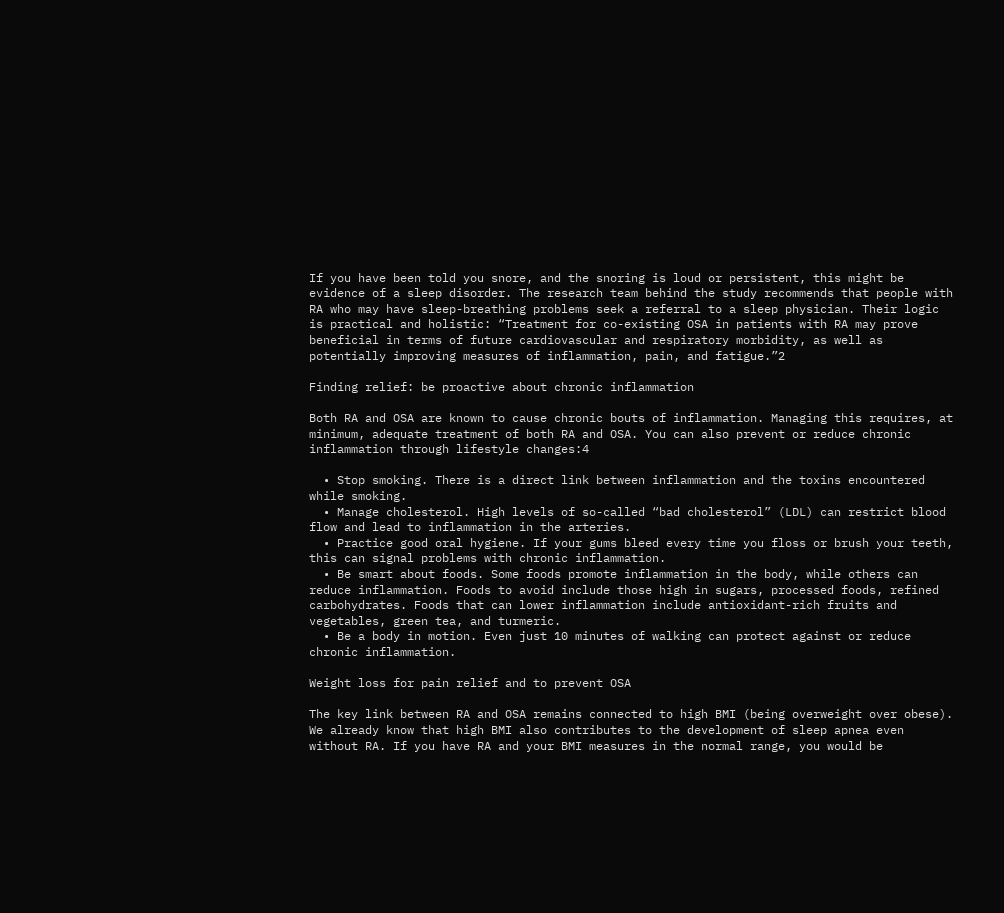If you have been told you snore, and the snoring is loud or persistent, this might be evidence of a sleep disorder. The research team behind the study recommends that people with RA who may have sleep-breathing problems seek a referral to a sleep physician. Their logic is practical and holistic: “Treatment for co-existing OSA in patients with RA may prove beneficial in terms of future cardiovascular and respiratory morbidity, as well as potentially improving measures of inflammation, pain, and fatigue.”2

Finding relief: be proactive about chronic inflammation

Both RA and OSA are known to cause chronic bouts of inflammation. Managing this requires, at minimum, adequate treatment of both RA and OSA. You can also prevent or reduce chronic inflammation through lifestyle changes:4

  • Stop smoking. There is a direct link between inflammation and the toxins encountered while smoking.
  • Manage cholesterol. High levels of so-called “bad cholesterol” (LDL) can restrict blood flow and lead to inflammation in the arteries.
  • Practice good oral hygiene. If your gums bleed every time you floss or brush your teeth, this can signal problems with chronic inflammation.
  • Be smart about foods. Some foods promote inflammation in the body, while others can reduce inflammation. Foods to avoid include those high in sugars, processed foods, refined carbohydrates. Foods that can lower inflammation include antioxidant-rich fruits and vegetables, green tea, and turmeric.
  • Be a body in motion. Even just 10 minutes of walking can protect against or reduce chronic inflammation.

Weight loss for pain relief and to prevent OSA

The key link between RA and OSA remains connected to high BMI (being overweight over obese). We already know that high BMI also contributes to the development of sleep apnea even without RA. If you have RA and your BMI measures in the normal range, you would be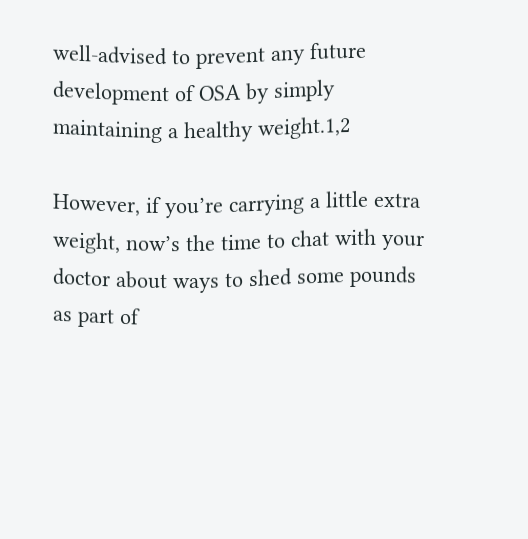well-advised to prevent any future development of OSA by simply maintaining a healthy weight.1,2

However, if you’re carrying a little extra weight, now’s the time to chat with your doctor about ways to shed some pounds as part of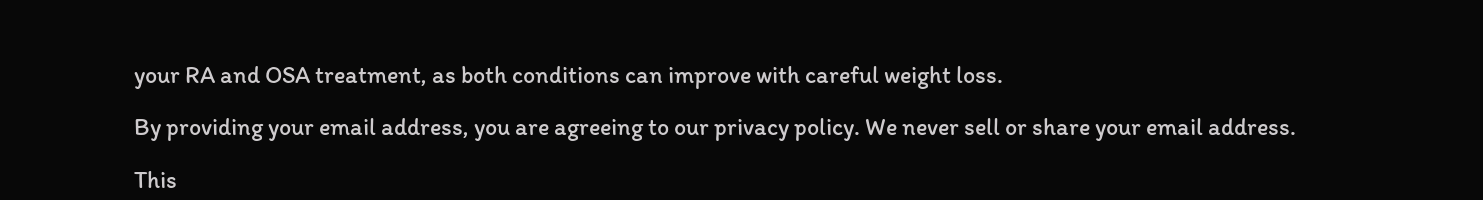your RA and OSA treatment, as both conditions can improve with careful weight loss.

By providing your email address, you are agreeing to our privacy policy. We never sell or share your email address.

This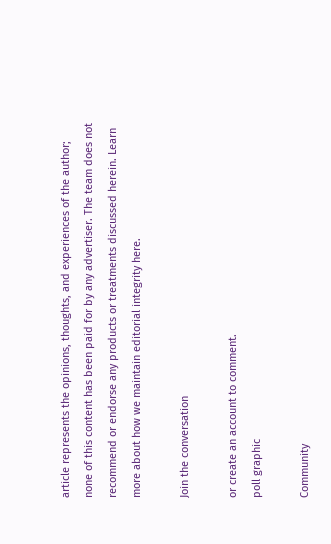article represents the opinions, thoughts, and experiences of the author; none of this content has been paid for by any advertiser. The team does not recommend or endorse any products or treatments discussed herein. Learn more about how we maintain editorial integrity here.

Join the conversation

or create an account to comment.
poll graphic

Community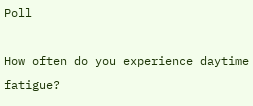Poll

How often do you experience daytime fatigue?